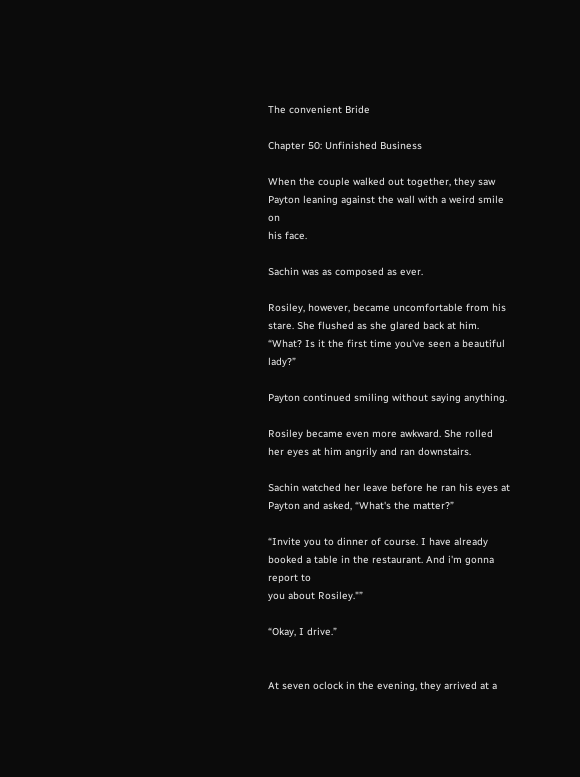The convenient Bride

Chapter 50: Unfinished Business

When the couple walked out together, they saw Payton leaning against the wall with a weird smile on
his face.

Sachin was as composed as ever.

Rosiley, however, became uncomfortable from his stare. She flushed as she glared back at him.
“What? Is it the first time you've seen a beautiful lady?”

Payton continued smiling without saying anything.

Rosiley became even more awkward. She rolled her eyes at him angrily and ran downstairs.

Sachin watched her leave before he ran his eyes at Payton and asked, “What's the matter?”

“Invite you to dinner of course. I have already booked a table in the restaurant. And i'm gonna report to
you about Rosiley."”

“Okay, I drive.”


At seven oclock in the evening, they arrived at a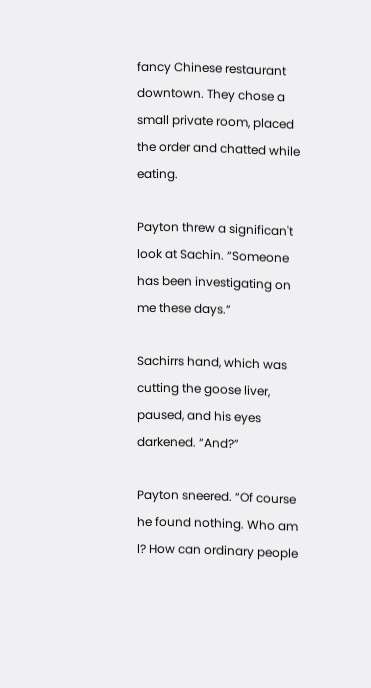fancy Chinese restaurant downtown. They chose a
small private room, placed the order and chatted while eating.

Payton threw a significan't look at Sachin. “Someone has been investigating on me these days.”

Sachirrs hand, which was cutting the goose liver, paused, and his eyes darkened. “And?”

Payton sneered. “Of course he found nothing. Who am l? How can ordinary people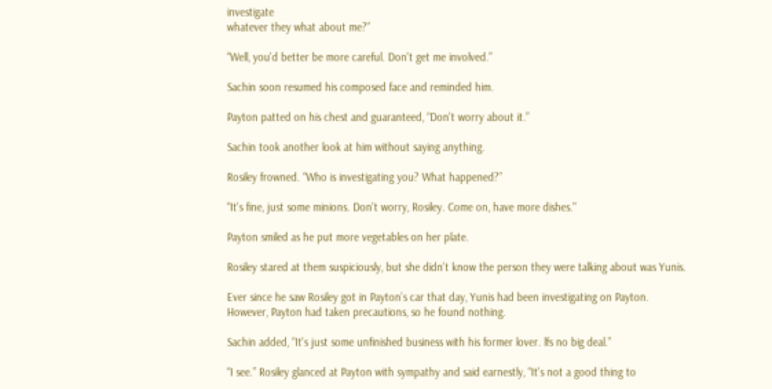investigate
whatever they what about me?”

“Well, you'd better be more careful. Don't get me involved.”

Sachin soon resumed his composed face and reminded him.

Payton patted on his chest and guaranteed, “Don't worry about it.”

Sachin took another look at him without saying anything.

Rosiley frowned. “Who is investigating you? What happened?”

“It's fine, just some minions. Don't worry, Rosiley. Come on, have more dishes."

Payton smiled as he put more vegetables on her plate.

Rosiley stared at them suspiciously, but she didn't know the person they were talking about was Yunis.

Ever since he saw Rosiley got in Payton’s car that day, Yunis had been investigating on Payton.
However, Payton had taken precautions, so he found nothing.

Sachin added, “It's just some unfinished business with his former lover. lfs no big deal.”

“I see.” Rosiley glanced at Payton with sympathy and said earnestly, “It's not a good thing to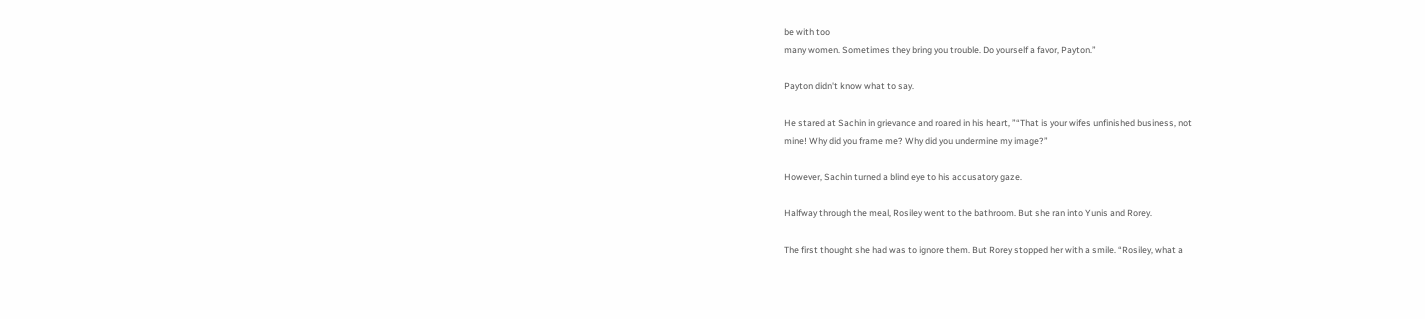be with too
many women. Sometimes they bring you trouble. Do yourself a favor, Payton.”

Payton didn't know what to say.

He stared at Sachin in grievance and roared in his heart, ”“That is your wifes unfinished business, not
mine! Why did you frame me? Why did you undermine my image?”

However, Sachin turned a blind eye to his accusatory gaze.

Halfway through the meal, Rosiley went to the bathroom. But she ran into Yunis and Rorey.

The first thought she had was to ignore them. But Rorey stopped her with a smile. “Rosiley, what a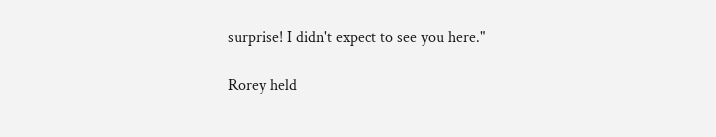surprise! I didn't expect to see you here."

Rorey held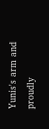Yunis's arm and proudly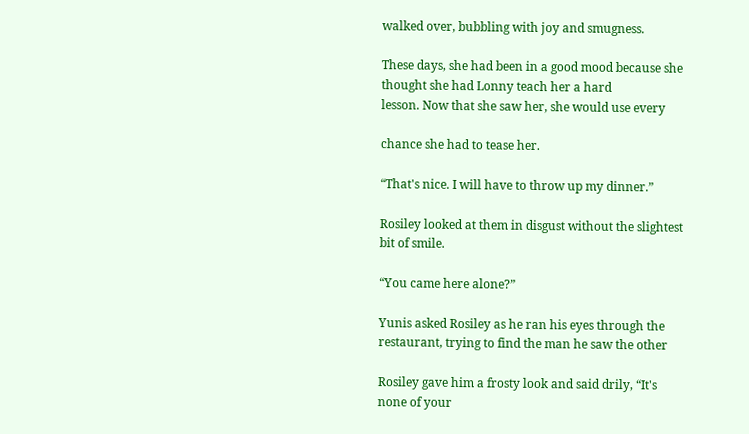walked over, bubbling with joy and smugness.

These days, she had been in a good mood because she thought she had Lonny teach her a hard
lesson. Now that she saw her, she would use every

chance she had to tease her.

“That's nice. I will have to throw up my dinner.”

Rosiley looked at them in disgust without the slightest bit of smile.

“You came here alone?”

Yunis asked Rosiley as he ran his eyes through the restaurant, trying to find the man he saw the other

Rosiley gave him a frosty look and said drily, “It's none of your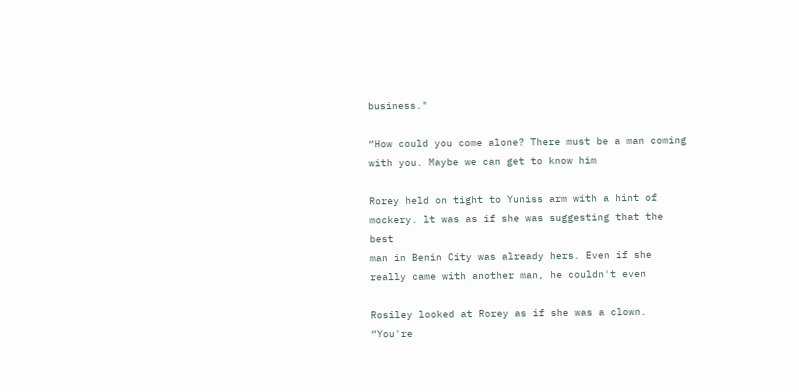business."

“How could you come alone? There must be a man coming with you. Maybe we can get to know him

Rorey held on tight to Yuniss arm with a hint of mockery. lt was as if she was suggesting that the best
man in Benin City was already hers. Even if she really came with another man, he couldn't even

Rosiley looked at Rorey as if she was a clown. “You're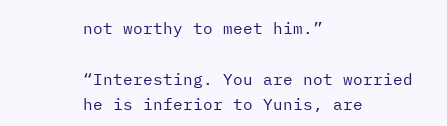not worthy to meet him.”

“Interesting. You are not worried he is inferior to Yunis, are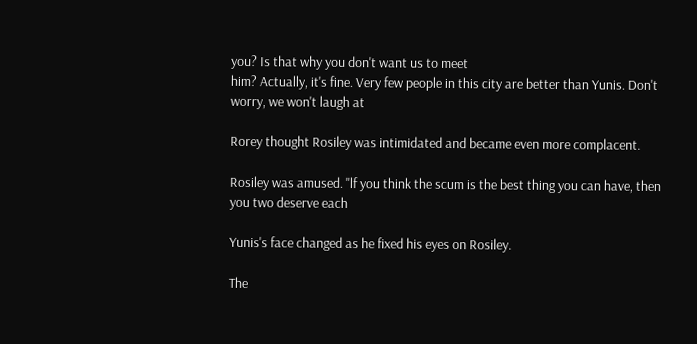you? Is that why you don't want us to meet
him? Actually, it's fine. Very few people in this city are better than Yunis. Don't worry, we won't laugh at

Rorey thought Rosiley was intimidated and became even more complacent.

Rosiley was amused. "lf you think the scum is the best thing you can have, then you two deserve each

Yunis's face changed as he fixed his eyes on Rosiley.

The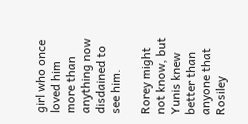girl who once loved him more than anything now disdained to see him.

Rorey might not know, but Yunis knew better than anyone that Rosiley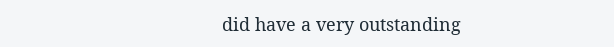did have a very outstanding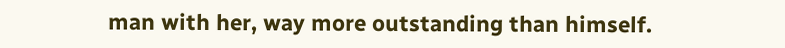man with her, way more outstanding than himself.